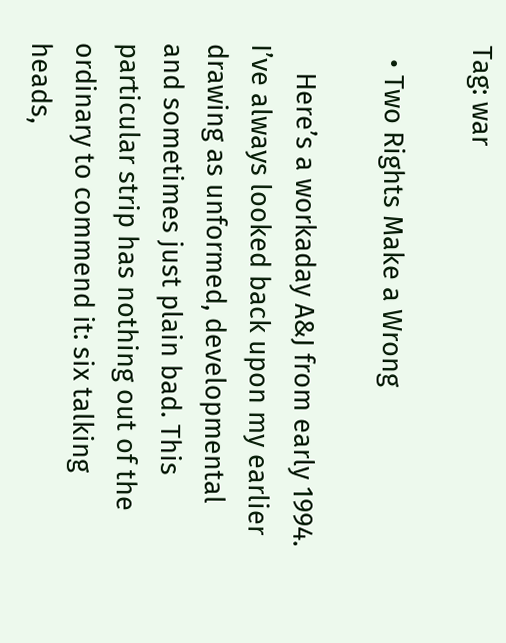Tag: war

  • Two Rights Make a Wrong

    Here’s a workaday A&J from early 1994. I’ve always looked back upon my earlier drawing as unformed, developmental and sometimes just plain bad. This particular strip has nothing out of the ordinary to commend it: six talking heads,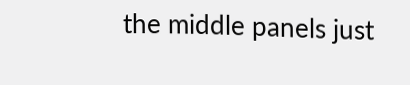the middle panels just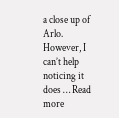a close up of Arlo. However, I can’t help noticing it does … Read more